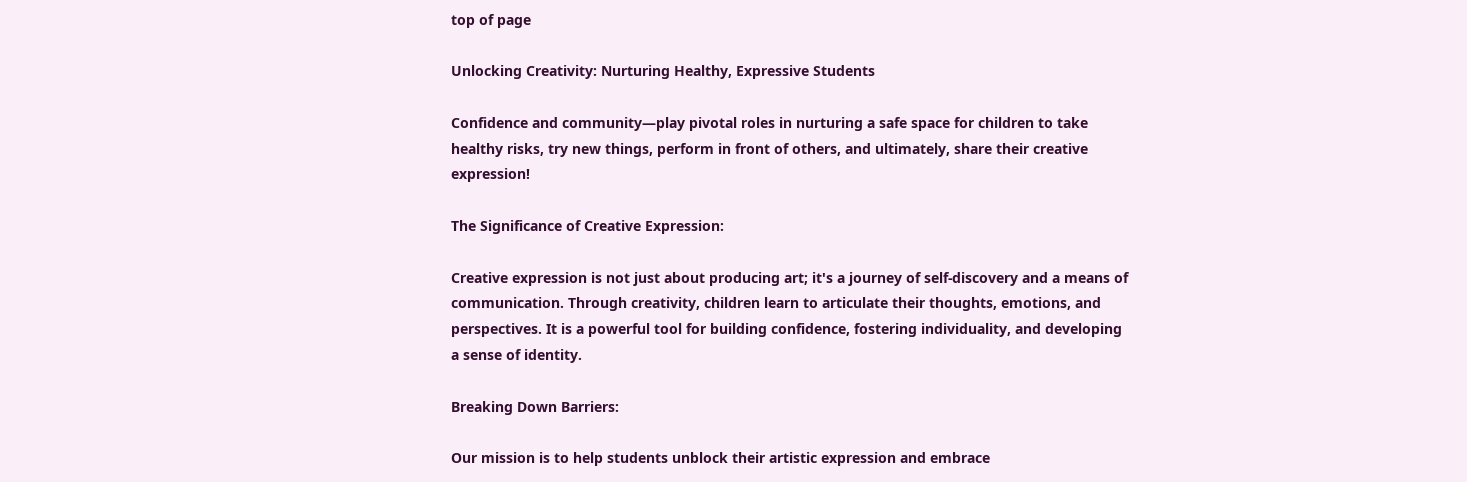top of page

Unlocking Creativity: Nurturing Healthy, Expressive Students

Confidence and community—play pivotal roles in nurturing a safe space for children to take healthy risks, try new things, perform in front of others, and ultimately, share their creative expression!

The Significance of Creative Expression:

Creative expression is not just about producing art; it's a journey of self-discovery and a means of communication. Through creativity, children learn to articulate their thoughts, emotions, and perspectives. It is a powerful tool for building confidence, fostering individuality, and developing a sense of identity.

Breaking Down Barriers:

Our mission is to help students unblock their artistic expression and embrace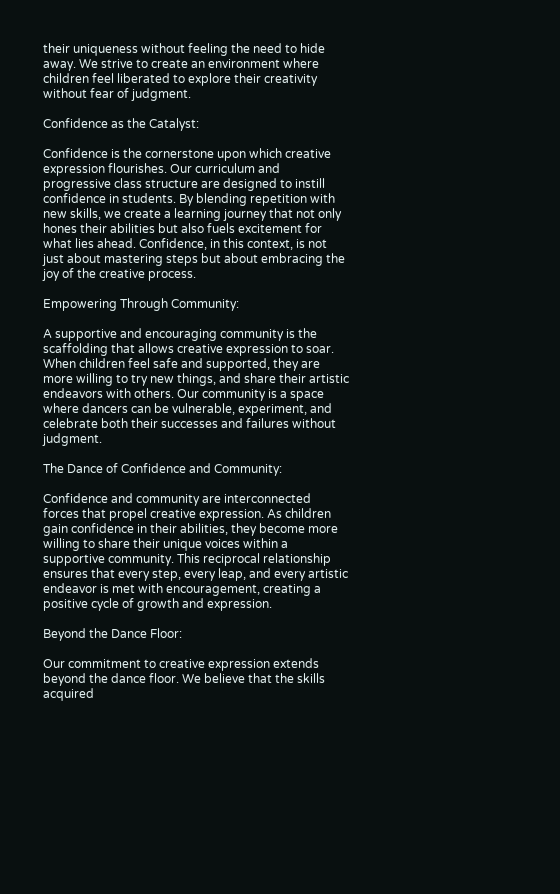their uniqueness without feeling the need to hide away. We strive to create an environment where children feel liberated to explore their creativity without fear of judgment.

Confidence as the Catalyst:

Confidence is the cornerstone upon which creative expression flourishes. Our curriculum and progressive class structure are designed to instill confidence in students. By blending repetition with new skills, we create a learning journey that not only hones their abilities but also fuels excitement for what lies ahead. Confidence, in this context, is not just about mastering steps but about embracing the joy of the creative process.

Empowering Through Community:

A supportive and encouraging community is the scaffolding that allows creative expression to soar. When children feel safe and supported, they are more willing to try new things, and share their artistic endeavors with others. Our community is a space where dancers can be vulnerable, experiment, and celebrate both their successes and failures without judgment.

The Dance of Confidence and Community:

Confidence and community are interconnected forces that propel creative expression. As children gain confidence in their abilities, they become more willing to share their unique voices within a supportive community. This reciprocal relationship ensures that every step, every leap, and every artistic endeavor is met with encouragement, creating a positive cycle of growth and expression.

Beyond the Dance Floor:

Our commitment to creative expression extends beyond the dance floor. We believe that the skills acquired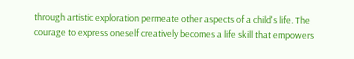through artistic exploration permeate other aspects of a child's life. The courage to express oneself creatively becomes a life skill that empowers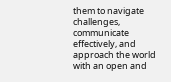them to navigate challenges, communicate effectively, and approach the world with an open and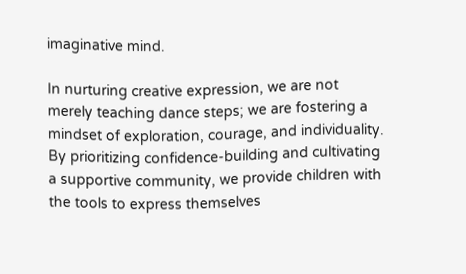imaginative mind.

In nurturing creative expression, we are not merely teaching dance steps; we are fostering a mindset of exploration, courage, and individuality. By prioritizing confidence-building and cultivating a supportive community, we provide children with the tools to express themselves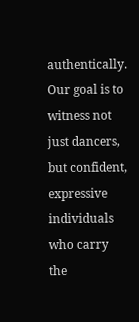authentically. Our goal is to witness not just dancers, but confident, expressive individuals who carry the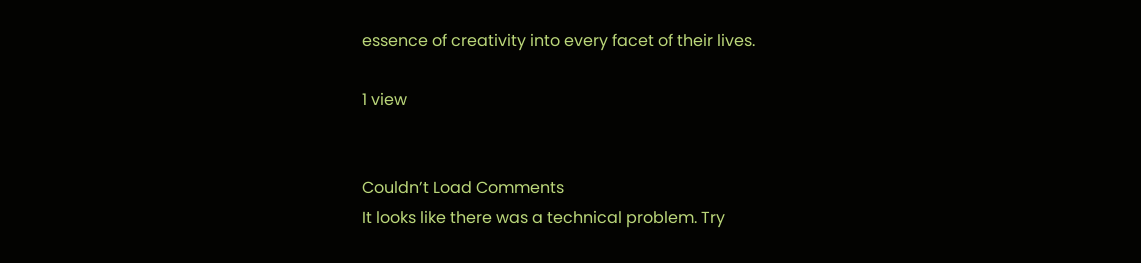essence of creativity into every facet of their lives.

1 view


Couldn’t Load Comments
It looks like there was a technical problem. Try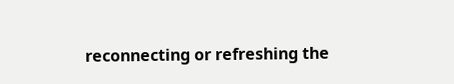reconnecting or refreshing the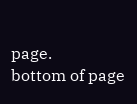page.
bottom of page